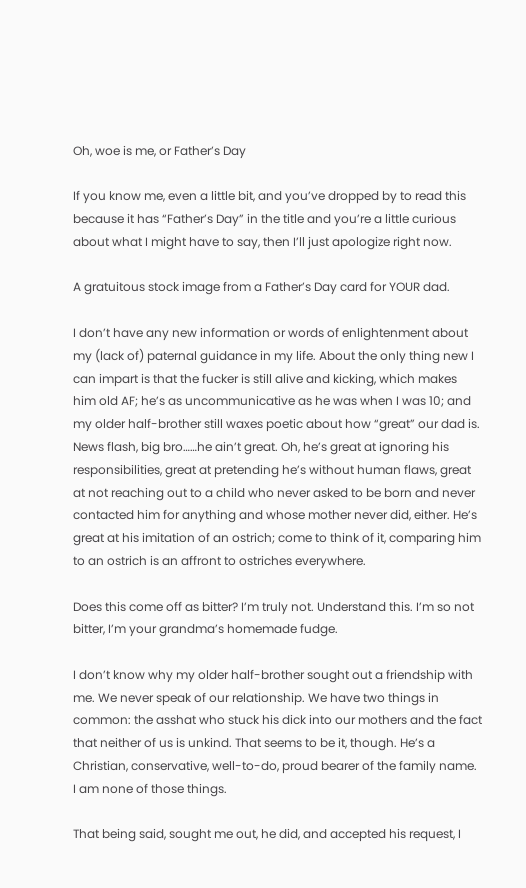Oh, woe is me, or Father’s Day

If you know me, even a little bit, and you’ve dropped by to read this because it has “Father’s Day” in the title and you’re a little curious about what I might have to say, then I’ll just apologize right now.

A gratuitous stock image from a Father’s Day card for YOUR dad.

I don’t have any new information or words of enlightenment about my (lack of) paternal guidance in my life. About the only thing new I can impart is that the fucker is still alive and kicking, which makes him old AF; he’s as uncommunicative as he was when I was 10; and my older half-brother still waxes poetic about how “great” our dad is. News flash, big bro……he ain’t great. Oh, he’s great at ignoring his responsibilities, great at pretending he’s without human flaws, great at not reaching out to a child who never asked to be born and never contacted him for anything and whose mother never did, either. He’s great at his imitation of an ostrich; come to think of it, comparing him to an ostrich is an affront to ostriches everywhere.

Does this come off as bitter? I’m truly not. Understand this. I’m so not bitter, I’m your grandma’s homemade fudge.

I don’t know why my older half-brother sought out a friendship with me. We never speak of our relationship. We have two things in common: the asshat who stuck his dick into our mothers and the fact that neither of us is unkind. That seems to be it, though. He’s a Christian, conservative, well-to-do, proud bearer of the family name. I am none of those things.

That being said, sought me out, he did, and accepted his request, I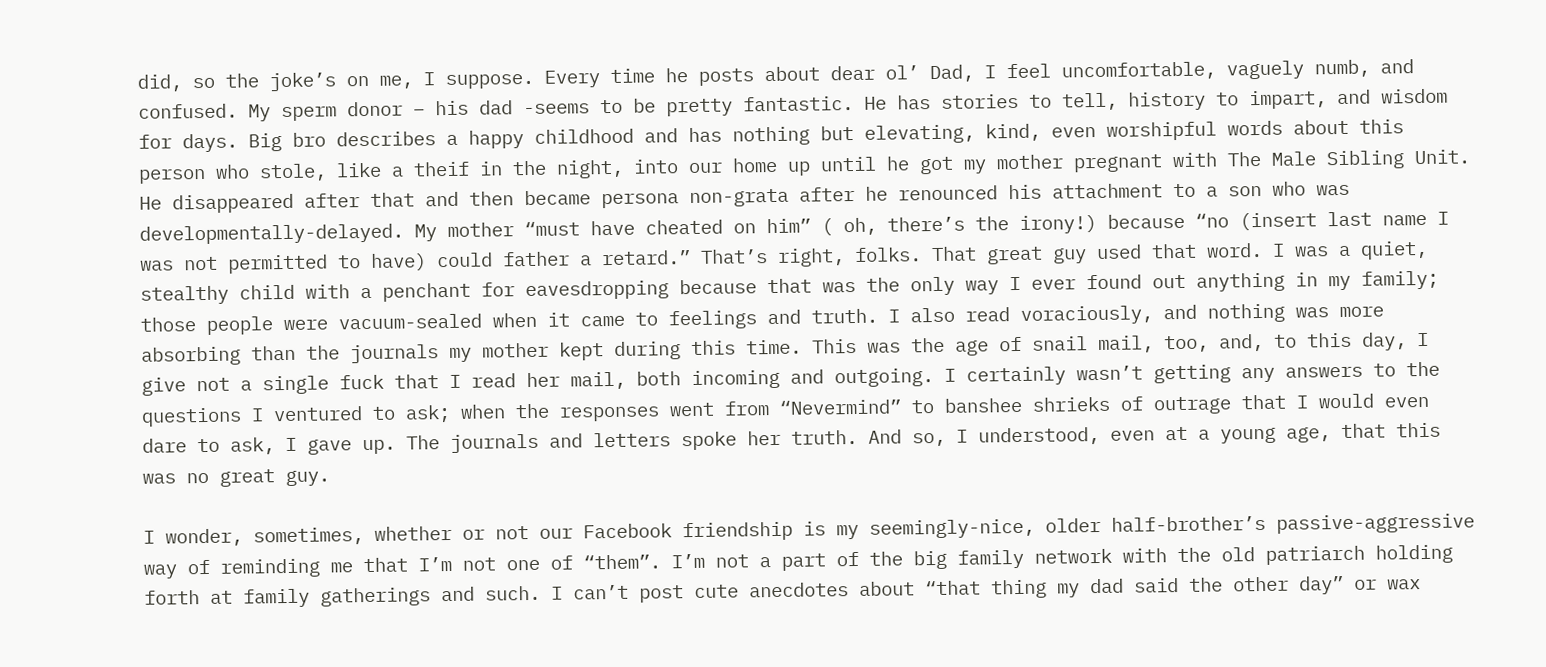did, so the joke’s on me, I suppose. Every time he posts about dear ol’ Dad, I feel uncomfortable, vaguely numb, and confused. My sperm donor – his dad -seems to be pretty fantastic. He has stories to tell, history to impart, and wisdom for days. Big bro describes a happy childhood and has nothing but elevating, kind, even worshipful words about this person who stole, like a theif in the night, into our home up until he got my mother pregnant with The Male Sibling Unit. He disappeared after that and then became persona non-grata after he renounced his attachment to a son who was developmentally-delayed. My mother “must have cheated on him” ( oh, there’s the irony!) because “no (insert last name I was not permitted to have) could father a retard.” That’s right, folks. That great guy used that word. I was a quiet, stealthy child with a penchant for eavesdropping because that was the only way I ever found out anything in my family; those people were vacuum-sealed when it came to feelings and truth. I also read voraciously, and nothing was more absorbing than the journals my mother kept during this time. This was the age of snail mail, too, and, to this day, I give not a single fuck that I read her mail, both incoming and outgoing. I certainly wasn’t getting any answers to the questions I ventured to ask; when the responses went from “Nevermind” to banshee shrieks of outrage that I would even dare to ask, I gave up. The journals and letters spoke her truth. And so, I understood, even at a young age, that this was no great guy.

I wonder, sometimes, whether or not our Facebook friendship is my seemingly-nice, older half-brother’s passive-aggressive way of reminding me that I’m not one of “them”. I’m not a part of the big family network with the old patriarch holding forth at family gatherings and such. I can’t post cute anecdotes about “that thing my dad said the other day” or wax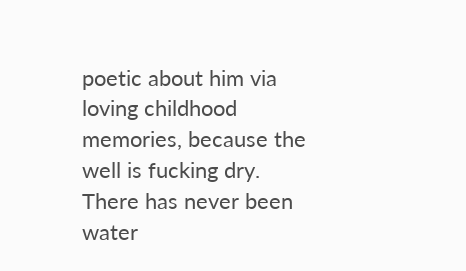poetic about him via loving childhood memories, because the well is fucking dry. There has never been water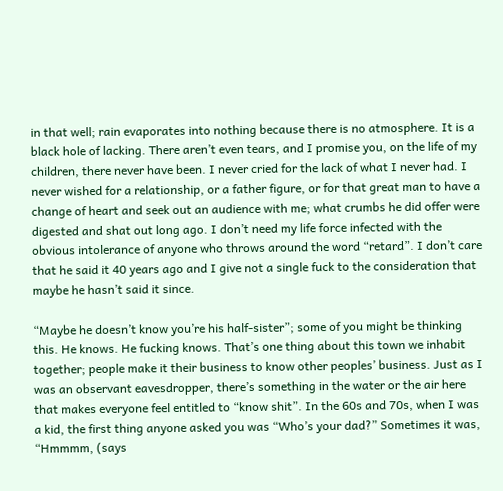in that well; rain evaporates into nothing because there is no atmosphere. It is a black hole of lacking. There aren’t even tears, and I promise you, on the life of my children, there never have been. I never cried for the lack of what I never had. I never wished for a relationship, or a father figure, or for that great man to have a change of heart and seek out an audience with me; what crumbs he did offer were digested and shat out long ago. I don’t need my life force infected with the obvious intolerance of anyone who throws around the word “retard”. I don’t care that he said it 40 years ago and I give not a single fuck to the consideration that maybe he hasn’t said it since.

“Maybe he doesn’t know you’re his half-sister”; some of you might be thinking this. He knows. He fucking knows. That’s one thing about this town we inhabit together; people make it their business to know other peoples’ business. Just as I was an observant eavesdropper, there’s something in the water or the air here that makes everyone feel entitled to “know shit”. In the 60s and 70s, when I was a kid, the first thing anyone asked you was “Who’s your dad?” Sometimes it was, “Hmmmm, (says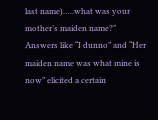last name)…..what was your mother’s maiden name?” Answers like “I dunno” and “Her maiden name was what mine is now” elicited a certain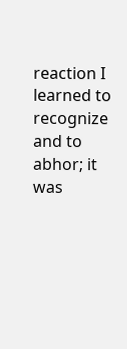reaction I learned to recognize and to abhor; it was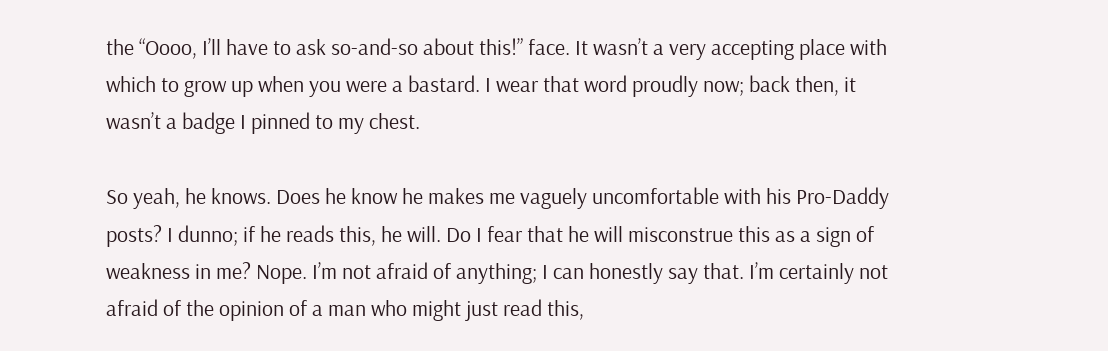the “Oooo, I’ll have to ask so-and-so about this!” face. It wasn’t a very accepting place with which to grow up when you were a bastard. I wear that word proudly now; back then, it wasn’t a badge I pinned to my chest.

So yeah, he knows. Does he know he makes me vaguely uncomfortable with his Pro-Daddy posts? I dunno; if he reads this, he will. Do I fear that he will misconstrue this as a sign of weakness in me? Nope. I’m not afraid of anything; I can honestly say that. I’m certainly not afraid of the opinion of a man who might just read this,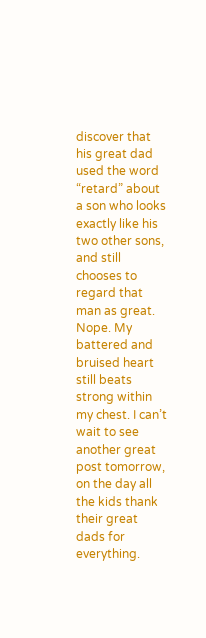discover that his great dad used the word “retard” about a son who looks exactly like his two other sons, and still chooses to regard that man as great. Nope. My battered and bruised heart still beats strong within my chest. I can’t wait to see another great post tomorrow, on the day all the kids thank their great dads for everything.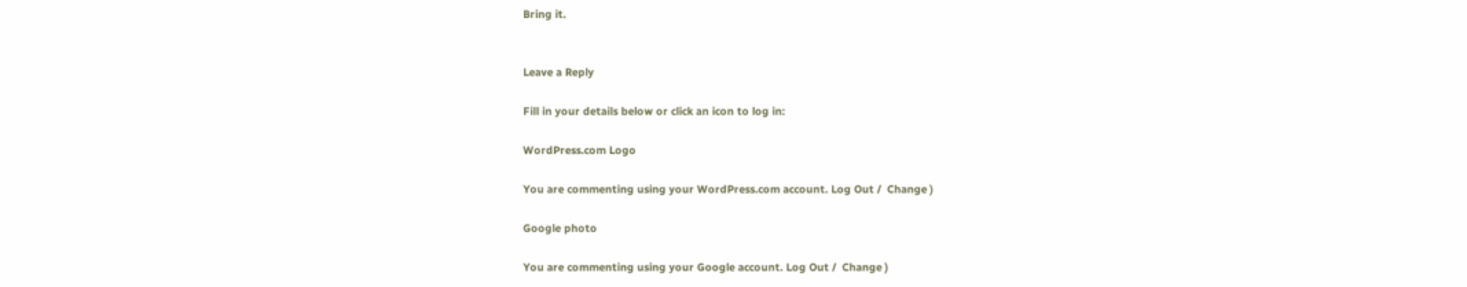Bring it.


Leave a Reply

Fill in your details below or click an icon to log in:

WordPress.com Logo

You are commenting using your WordPress.com account. Log Out /  Change )

Google photo

You are commenting using your Google account. Log Out /  Change )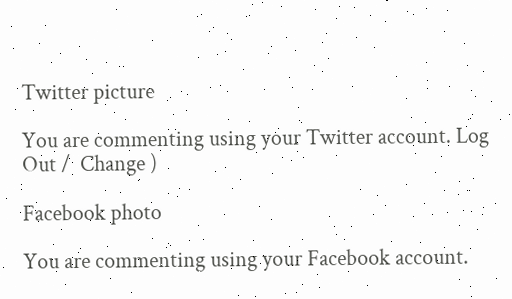Twitter picture

You are commenting using your Twitter account. Log Out /  Change )

Facebook photo

You are commenting using your Facebook account.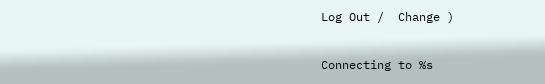Log Out /  Change )

Connecting to %s